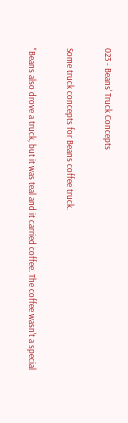023 - Beans' Truck Concepts

Some truck concepts for Beans coffee truck.

"Beans also drove a truck, but it was teal and it carried coffee. The coffee wasn't a special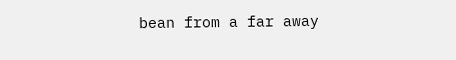bean from a far away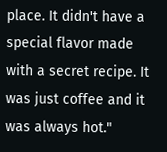place. It didn't have a special flavor made with a secret recipe. It was just coffee and it was always hot."